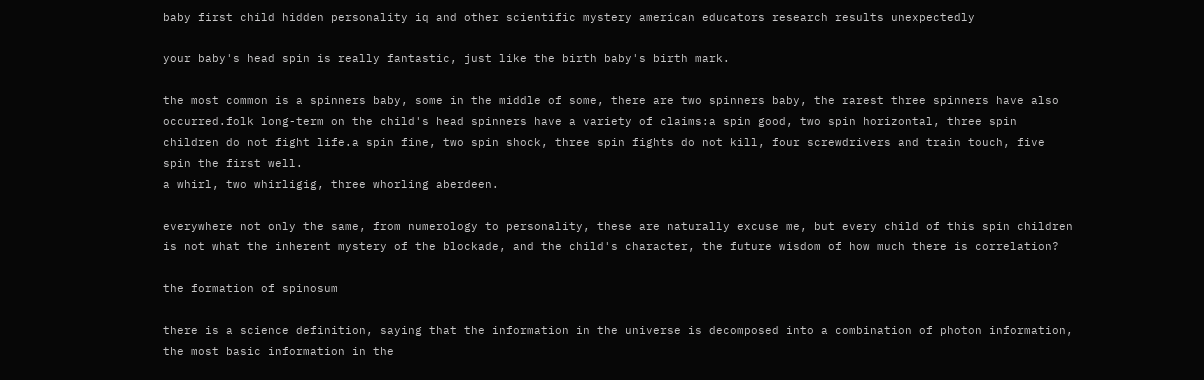baby first child hidden personality iq and other scientific mystery american educators research results unexpectedly

your baby's head spin is really fantastic, just like the birth baby's birth mark.

the most common is a spinners baby, some in the middle of some, there are two spinners baby, the rarest three spinners have also occurred.folk long-term on the child's head spinners have a variety of claims:a spin good, two spin horizontal, three spin children do not fight life.a spin fine, two spin shock, three spin fights do not kill, four screwdrivers and train touch, five spin the first well.
a whirl, two whirligig, three whorling aberdeen.

everywhere not only the same, from numerology to personality, these are naturally excuse me, but every child of this spin children is not what the inherent mystery of the blockade, and the child's character, the future wisdom of how much there is correlation?

the formation of spinosum

there is a science definition, saying that the information in the universe is decomposed into a combination of photon information, the most basic information in the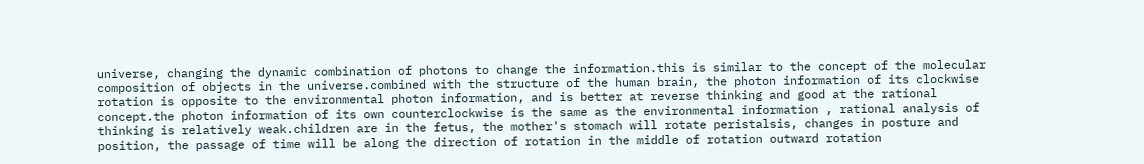universe, changing the dynamic combination of photons to change the information.this is similar to the concept of the molecular composition of objects in the universe.combined with the structure of the human brain, the photon information of its clockwise rotation is opposite to the environmental photon information, and is better at reverse thinking and good at the rational concept.the photon information of its own counterclockwise is the same as the environmental information , rational analysis of thinking is relatively weak.children are in the fetus, the mother's stomach will rotate peristalsis, changes in posture and position, the passage of time will be along the direction of rotation in the middle of rotation outward rotation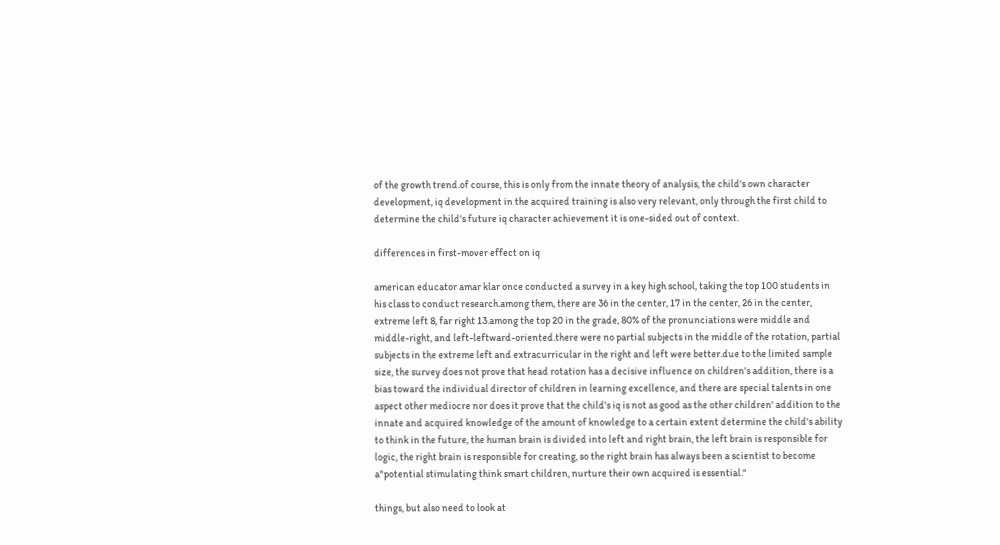of the growth trend.of course, this is only from the innate theory of analysis, the child's own character development, iq development in the acquired training is also very relevant, only through the first child to determine the child's future iq character achievement it is one-sided out of context.

differences in first-mover effect on iq

american educator amar klar once conducted a survey in a key high school, taking the top 100 students in his class to conduct research.among them, there are 36 in the center, 17 in the center, 26 in the center, extreme left 8, far right 13.among the top 20 in the grade, 80% of the pronunciations were middle and middle-right, and left-leftward-oriented.there were no partial subjects in the middle of the rotation, partial subjects in the extreme left and extracurricular in the right and left were better.due to the limited sample size, the survey does not prove that head rotation has a decisive influence on children's addition, there is a bias toward the individual director of children in learning excellence, and there are special talents in one aspect other mediocre nor does it prove that the child's iq is not as good as the other children' addition to the innate and acquired knowledge of the amount of knowledge to a certain extent determine the child's ability to think in the future, the human brain is divided into left and right brain, the left brain is responsible for logic, the right brain is responsible for creating, so the right brain has always been a scientist to become a"potential stimulating think smart children, nurture their own acquired is essential."

things, but also need to look at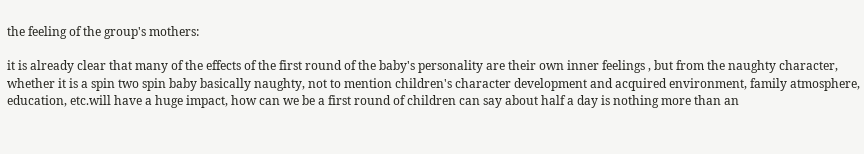the feeling of the group's mothers:

it is already clear that many of the effects of the first round of the baby's personality are their own inner feelings , but from the naughty character, whether it is a spin two spin baby basically naughty, not to mention children's character development and acquired environment, family atmosphere, education, etc.will have a huge impact, how can we be a first round of children can say about half a day is nothing more than an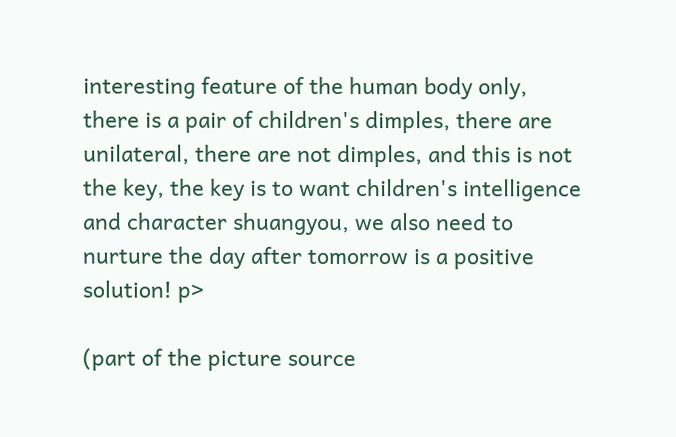interesting feature of the human body only, there is a pair of children's dimples, there are unilateral, there are not dimples, and this is not the key, the key is to want children's intelligence and character shuangyou, we also need to nurture the day after tomorrow is a positive solution! p>

(part of the picture source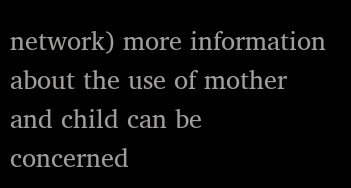network) more information about the use of mother and child can be concerned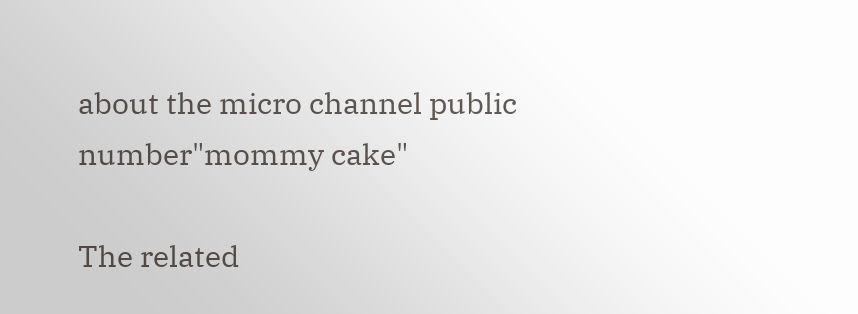about the micro channel public number"mommy cake"

The related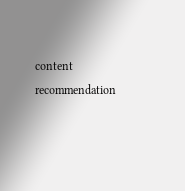content recommendation